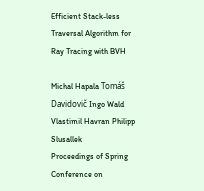Efficient Stack-less Traversal Algorithm for Ray Tracing with BVH

Michal Hapala Tomáš Davidovič Ingo Wald Vlastimil Havran Philipp Slusallek
Proceedings of Spring Conference on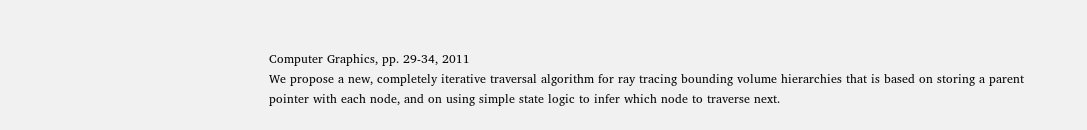Computer Graphics, pp. 29-34, 2011
We propose a new, completely iterative traversal algorithm for ray tracing bounding volume hierarchies that is based on storing a parent pointer with each node, and on using simple state logic to infer which node to traverse next.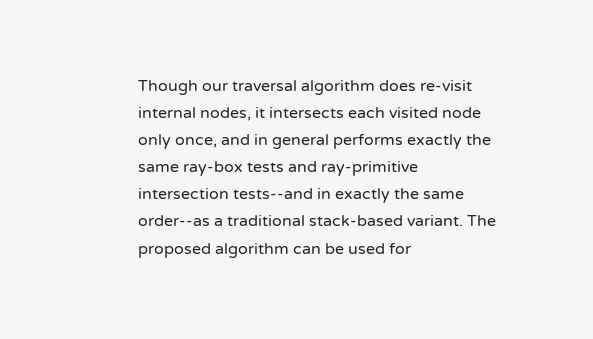Though our traversal algorithm does re-visit internal nodes, it intersects each visited node only once, and in general performs exactly the same ray-box tests and ray-primitive intersection tests--and in exactly the same order--as a traditional stack-based variant. The proposed algorithm can be used for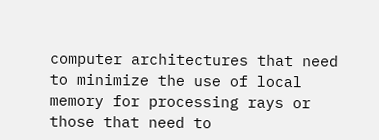computer architectures that need to minimize the use of local memory for processing rays or those that need to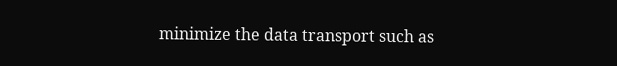minimize the data transport such as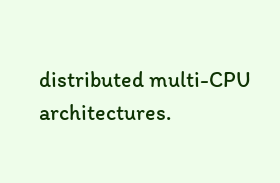distributed multi-CPU architectures.